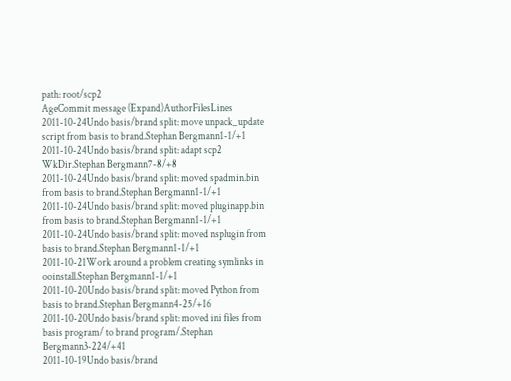path: root/scp2
AgeCommit message (Expand)AuthorFilesLines
2011-10-24Undo basis/brand split: move unpack_update script from basis to brand.Stephan Bergmann1-1/+1
2011-10-24Undo basis/brand split: adapt scp2 WkDir.Stephan Bergmann7-8/+8
2011-10-24Undo basis/brand split: moved spadmin.bin from basis to brand.Stephan Bergmann1-1/+1
2011-10-24Undo basis/brand split: moved pluginapp.bin from basis to brand.Stephan Bergmann1-1/+1
2011-10-24Undo basis/brand split: moved nsplugin from basis to brand.Stephan Bergmann1-1/+1
2011-10-21Work around a problem creating symlinks in ooinstall.Stephan Bergmann1-1/+1
2011-10-20Undo basis/brand split: moved Python from basis to brand.Stephan Bergmann4-25/+16
2011-10-20Undo basis/brand split: moved ini files from basis program/ to brand program/.Stephan Bergmann3-224/+41
2011-10-19Undo basis/brand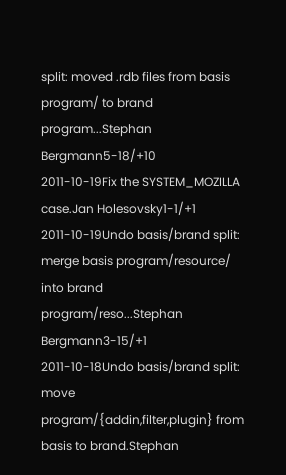split: moved .rdb files from basis program/ to brand program...Stephan Bergmann5-18/+10
2011-10-19Fix the SYSTEM_MOZILLA case.Jan Holesovsky1-1/+1
2011-10-19Undo basis/brand split: merge basis program/resource/ into brand program/reso...Stephan Bergmann3-15/+1
2011-10-18Undo basis/brand split: move program/{addin,filter,plugin} from basis to brand.Stephan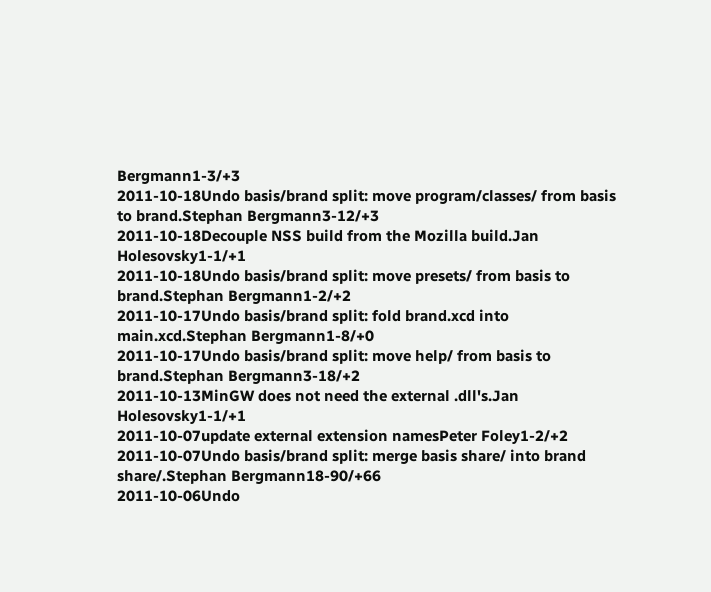Bergmann1-3/+3
2011-10-18Undo basis/brand split: move program/classes/ from basis to brand.Stephan Bergmann3-12/+3
2011-10-18Decouple NSS build from the Mozilla build.Jan Holesovsky1-1/+1
2011-10-18Undo basis/brand split: move presets/ from basis to brand.Stephan Bergmann1-2/+2
2011-10-17Undo basis/brand split: fold brand.xcd into main.xcd.Stephan Bergmann1-8/+0
2011-10-17Undo basis/brand split: move help/ from basis to brand.Stephan Bergmann3-18/+2
2011-10-13MinGW does not need the external .dll's.Jan Holesovsky1-1/+1
2011-10-07update external extension namesPeter Foley1-2/+2
2011-10-07Undo basis/brand split: merge basis share/ into brand share/.Stephan Bergmann18-90/+66
2011-10-06Undo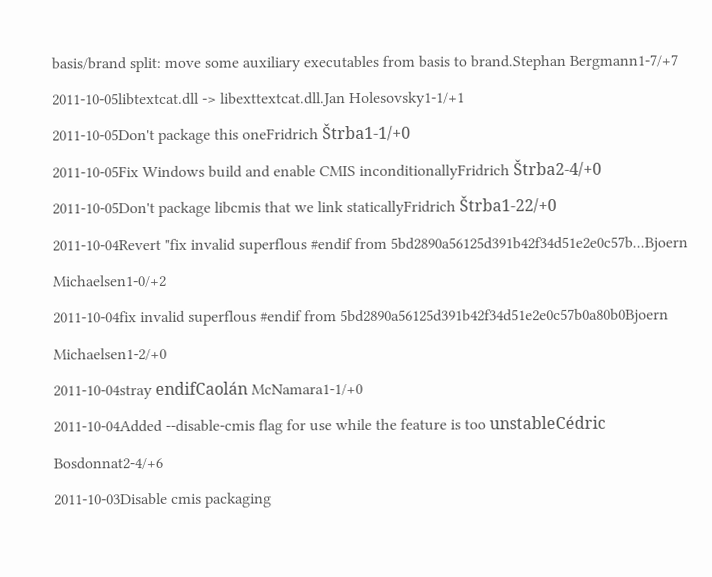basis/brand split: move some auxiliary executables from basis to brand.Stephan Bergmann1-7/+7
2011-10-05libtextcat.dll -> libexttextcat.dll.Jan Holesovsky1-1/+1
2011-10-05Don't package this oneFridrich Štrba1-1/+0
2011-10-05Fix Windows build and enable CMIS inconditionallyFridrich Štrba2-4/+0
2011-10-05Don't package libcmis that we link staticallyFridrich Štrba1-22/+0
2011-10-04Revert "fix invalid superflous #endif from 5bd2890a56125d391b42f34d51e2e0c57b...Bjoern Michaelsen1-0/+2
2011-10-04fix invalid superflous #endif from 5bd2890a56125d391b42f34d51e2e0c57b0a80b0Bjoern Michaelsen1-2/+0
2011-10-04stray endifCaolán McNamara1-1/+0
2011-10-04Added --disable-cmis flag for use while the feature is too unstableCédric Bosdonnat2-4/+6
2011-10-03Disable cmis packaging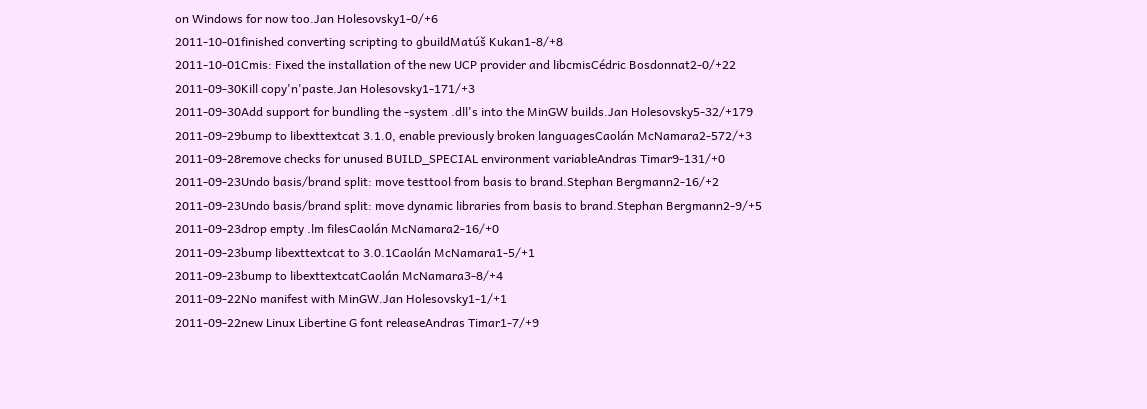on Windows for now too.Jan Holesovsky1-0/+6
2011-10-01finished converting scripting to gbuildMatúš Kukan1-8/+8
2011-10-01Cmis: Fixed the installation of the new UCP provider and libcmisCédric Bosdonnat2-0/+22
2011-09-30Kill copy'n'paste.Jan Holesovsky1-171/+3
2011-09-30Add support for bundling the -system .dll's into the MinGW builds.Jan Holesovsky5-32/+179
2011-09-29bump to libexttextcat 3.1.0, enable previously broken languagesCaolán McNamara2-572/+3
2011-09-28remove checks for unused BUILD_SPECIAL environment variableAndras Timar9-131/+0
2011-09-23Undo basis/brand split: move testtool from basis to brand.Stephan Bergmann2-16/+2
2011-09-23Undo basis/brand split: move dynamic libraries from basis to brand.Stephan Bergmann2-9/+5
2011-09-23drop empty .lm filesCaolán McNamara2-16/+0
2011-09-23bump libexttextcat to 3.0.1Caolán McNamara1-5/+1
2011-09-23bump to libexttextcatCaolán McNamara3-8/+4
2011-09-22No manifest with MinGW.Jan Holesovsky1-1/+1
2011-09-22new Linux Libertine G font releaseAndras Timar1-7/+9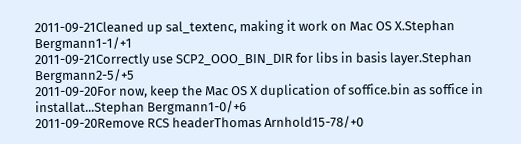2011-09-21Cleaned up sal_textenc, making it work on Mac OS X.Stephan Bergmann1-1/+1
2011-09-21Correctly use SCP2_OOO_BIN_DIR for libs in basis layer.Stephan Bergmann2-5/+5
2011-09-20For now, keep the Mac OS X duplication of soffice.bin as soffice in installat...Stephan Bergmann1-0/+6
2011-09-20Remove RCS headerThomas Arnhold15-78/+0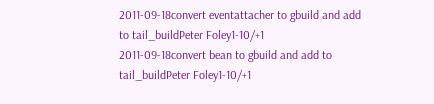2011-09-18convert eventattacher to gbuild and add to tail_buildPeter Foley1-10/+1
2011-09-18convert bean to gbuild and add to tail_buildPeter Foley1-10/+1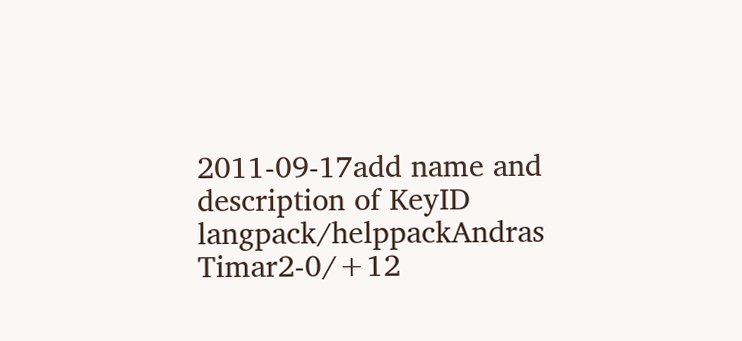2011-09-17add name and description of KeyID langpack/helppackAndras Timar2-0/+12